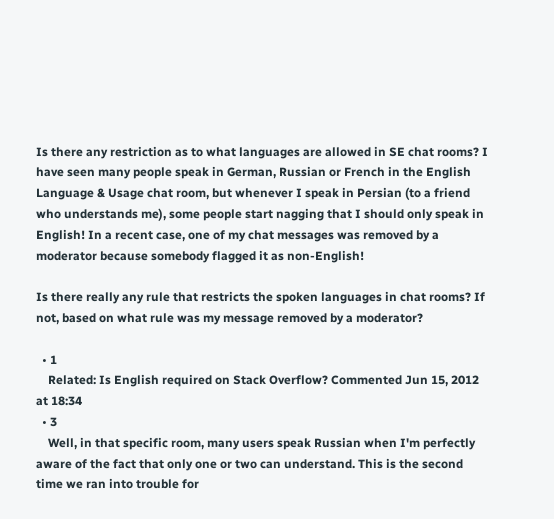Is there any restriction as to what languages are allowed in SE chat rooms? I have seen many people speak in German, Russian or French in the English Language & Usage chat room, but whenever I speak in Persian (to a friend who understands me), some people start nagging that I should only speak in English! In a recent case, one of my chat messages was removed by a moderator because somebody flagged it as non-English!

Is there really any rule that restricts the spoken languages in chat rooms? If not, based on what rule was my message removed by a moderator?

  • 1
    Related: Is English required on Stack Overflow? Commented Jun 15, 2012 at 18:34
  • 3
    Well, in that specific room, many users speak Russian when I'm perfectly aware of the fact that only one or two can understand. This is the second time we ran into trouble for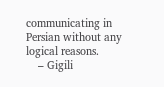communicating in Persian without any logical reasons.
    – Gigili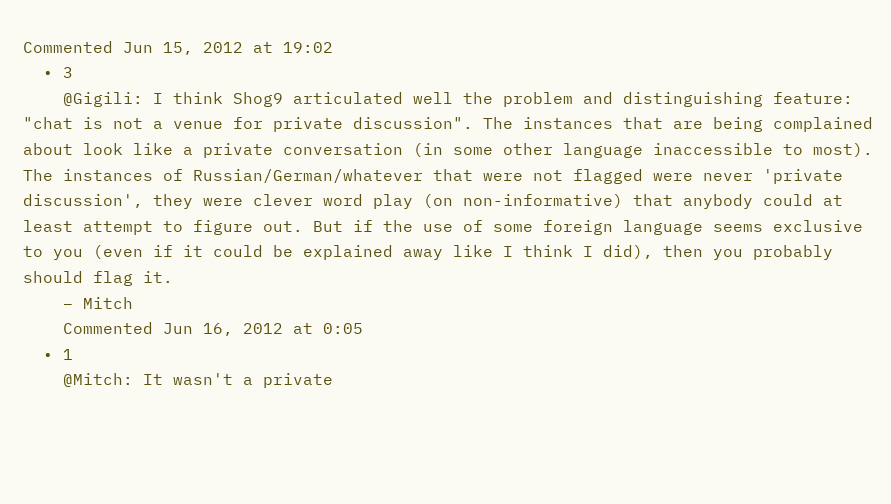Commented Jun 15, 2012 at 19:02
  • 3
    @Gigili: I think Shog9 articulated well the problem and distinguishing feature: "chat is not a venue for private discussion". The instances that are being complained about look like a private conversation (in some other language inaccessible to most). The instances of Russian/German/whatever that were not flagged were never 'private discussion', they were clever word play (on non-informative) that anybody could at least attempt to figure out. But if the use of some foreign language seems exclusive to you (even if it could be explained away like I think I did), then you probably should flag it.
    – Mitch
    Commented Jun 16, 2012 at 0:05
  • 1
    @Mitch: It wasn't a private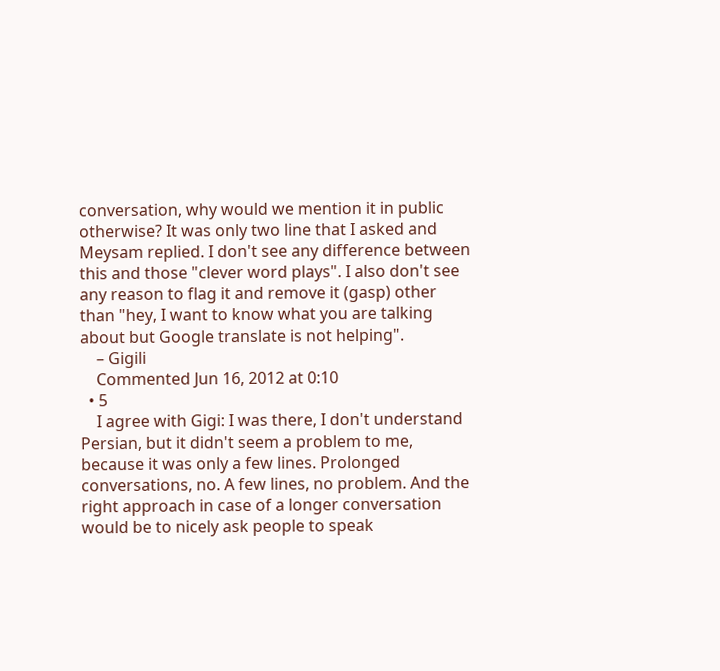conversation, why would we mention it in public otherwise? It was only two line that I asked and Meysam replied. I don't see any difference between this and those "clever word plays". I also don't see any reason to flag it and remove it (gasp) other than "hey, I want to know what you are talking about but Google translate is not helping".
    – Gigili
    Commented Jun 16, 2012 at 0:10
  • 5
    I agree with Gigi: I was there, I don't understand Persian, but it didn't seem a problem to me, because it was only a few lines. Prolonged conversations, no. A few lines, no problem. And the right approach in case of a longer conversation would be to nicely ask people to speak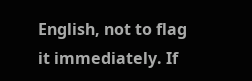English, not to flag it immediately. If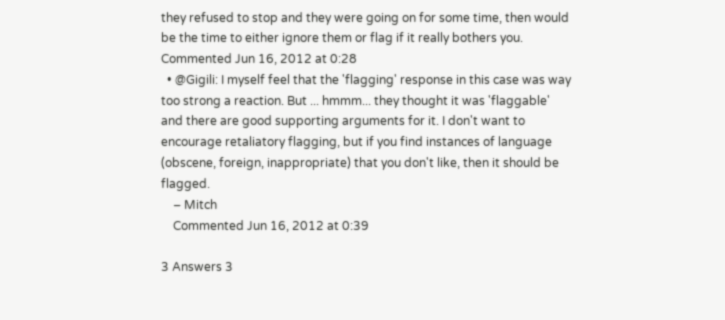they refused to stop and they were going on for some time, then would be the time to either ignore them or flag if it really bothers you. Commented Jun 16, 2012 at 0:28
  • @Gigili: I myself feel that the 'flagging' response in this case was way too strong a reaction. But ... hmmm... they thought it was 'flaggable' and there are good supporting arguments for it. I don't want to encourage retaliatory flagging, but if you find instances of language (obscene, foreign, inappropriate) that you don't like, then it should be flagged.
    – Mitch
    Commented Jun 16, 2012 at 0:39

3 Answers 3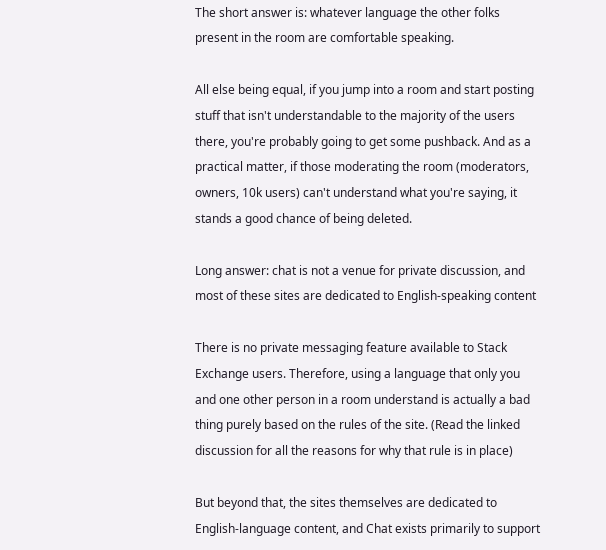The short answer is: whatever language the other folks present in the room are comfortable speaking.

All else being equal, if you jump into a room and start posting stuff that isn't understandable to the majority of the users there, you're probably going to get some pushback. And as a practical matter, if those moderating the room (moderators, owners, 10k users) can't understand what you're saying, it stands a good chance of being deleted.

Long answer: chat is not a venue for private discussion, and most of these sites are dedicated to English-speaking content

There is no private messaging feature available to Stack Exchange users. Therefore, using a language that only you and one other person in a room understand is actually a bad thing purely based on the rules of the site. (Read the linked discussion for all the reasons for why that rule is in place)

But beyond that, the sites themselves are dedicated to English-language content, and Chat exists primarily to support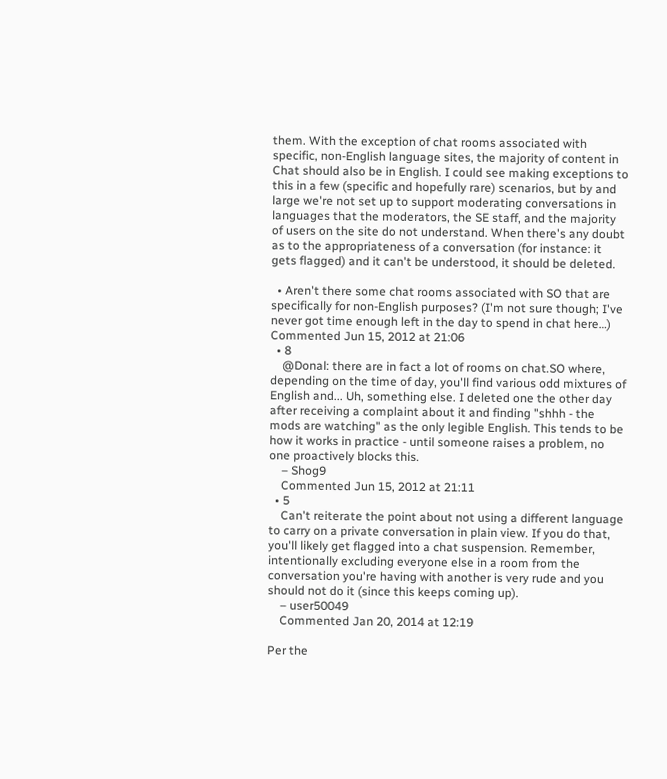them. With the exception of chat rooms associated with specific, non-English language sites, the majority of content in Chat should also be in English. I could see making exceptions to this in a few (specific and hopefully rare) scenarios, but by and large we're not set up to support moderating conversations in languages that the moderators, the SE staff, and the majority of users on the site do not understand. When there's any doubt as to the appropriateness of a conversation (for instance: it gets flagged) and it can't be understood, it should be deleted.

  • Aren't there some chat rooms associated with SO that are specifically for non-English purposes? (I'm not sure though; I've never got time enough left in the day to spend in chat here…) Commented Jun 15, 2012 at 21:06
  • 8
    @Donal: there are in fact a lot of rooms on chat.SO where, depending on the time of day, you'll find various odd mixtures of English and... Uh, something else. I deleted one the other day after receiving a complaint about it and finding "shhh - the mods are watching" as the only legible English. This tends to be how it works in practice - until someone raises a problem, no one proactively blocks this.
    – Shog9
    Commented Jun 15, 2012 at 21:11
  • 5
    Can't reiterate the point about not using a different language to carry on a private conversation in plain view. If you do that, you'll likely get flagged into a chat suspension. Remember, intentionally excluding everyone else in a room from the conversation you're having with another is very rude and you should not do it (since this keeps coming up).
    – user50049
    Commented Jan 20, 2014 at 12:19

Per the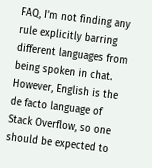FAQ, I'm not finding any rule explicitly barring different languages from being spoken in chat. However, English is the de facto language of Stack Overflow, so one should be expected to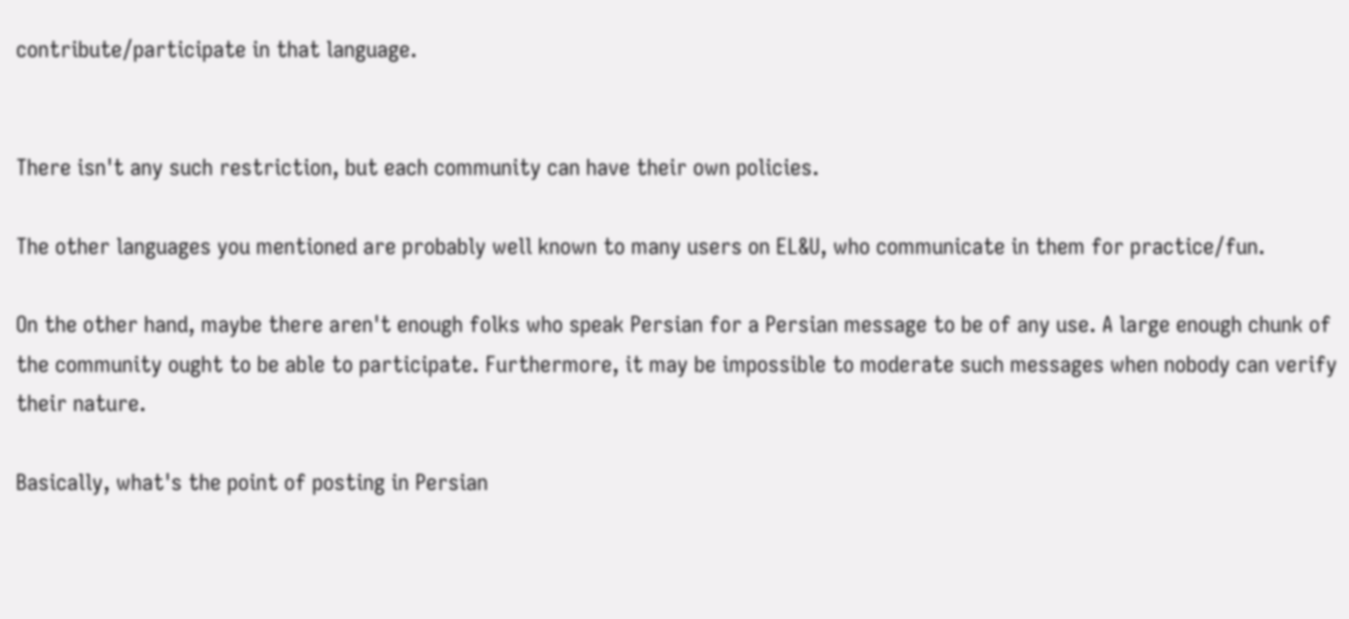contribute/participate in that language.


There isn't any such restriction, but each community can have their own policies.

The other languages you mentioned are probably well known to many users on EL&U, who communicate in them for practice/fun.

On the other hand, maybe there aren't enough folks who speak Persian for a Persian message to be of any use. A large enough chunk of the community ought to be able to participate. Furthermore, it may be impossible to moderate such messages when nobody can verify their nature.

Basically, what's the point of posting in Persian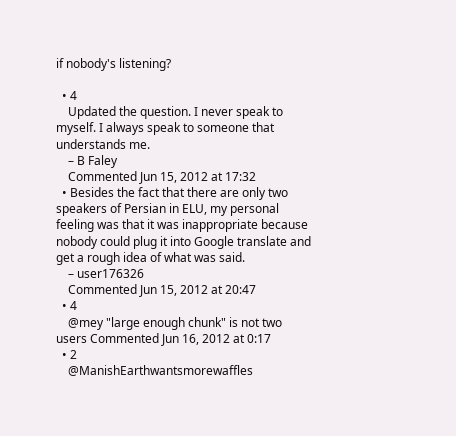if nobody's listening?

  • 4
    Updated the question. I never speak to myself. I always speak to someone that understands me.
    – B Faley
    Commented Jun 15, 2012 at 17:32
  • Besides the fact that there are only two speakers of Persian in ELU, my personal feeling was that it was inappropriate because nobody could plug it into Google translate and get a rough idea of what was said.
    – user176326
    Commented Jun 15, 2012 at 20:47
  • 4
    @mey "large enough chunk" is not two users Commented Jun 16, 2012 at 0:17
  • 2
    @ManishEarthwantsmorewaffles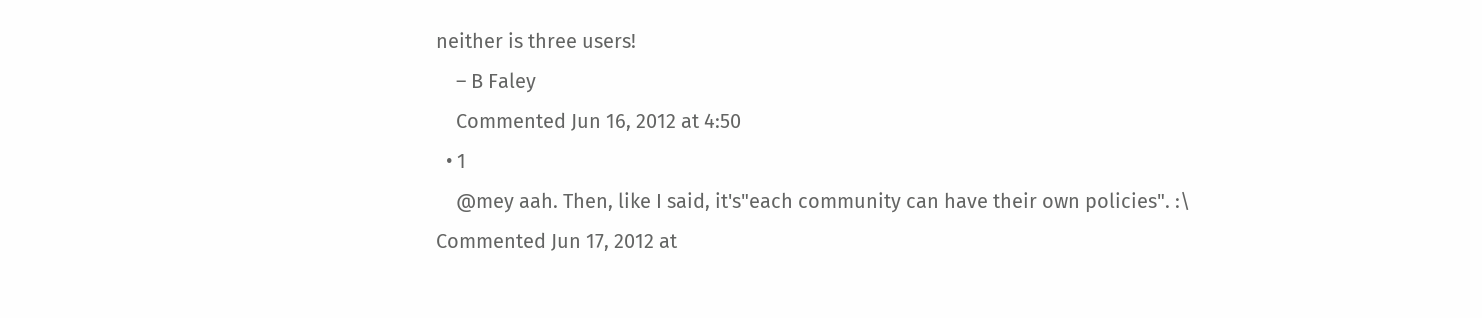neither is three users!
    – B Faley
    Commented Jun 16, 2012 at 4:50
  • 1
    @mey aah. Then, like I said, it's"each community can have their own policies". :\ Commented Jun 17, 2012 at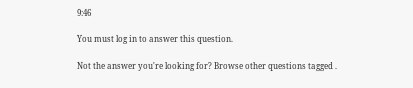9:46

You must log in to answer this question.

Not the answer you're looking for? Browse other questions tagged .